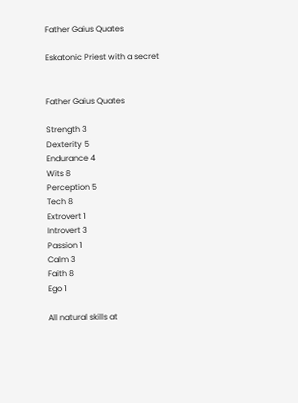Father Gaius Quates

Eskatonic Priest with a secret


Father Gaius Quates

Strength 3
Dexterity 5
Endurance 4
Wits 8
Perception 5
Tech 8
Extrovert 1
Introvert 3
Passion 1
Calm 3
Faith 8
Ego 1

All natural skills at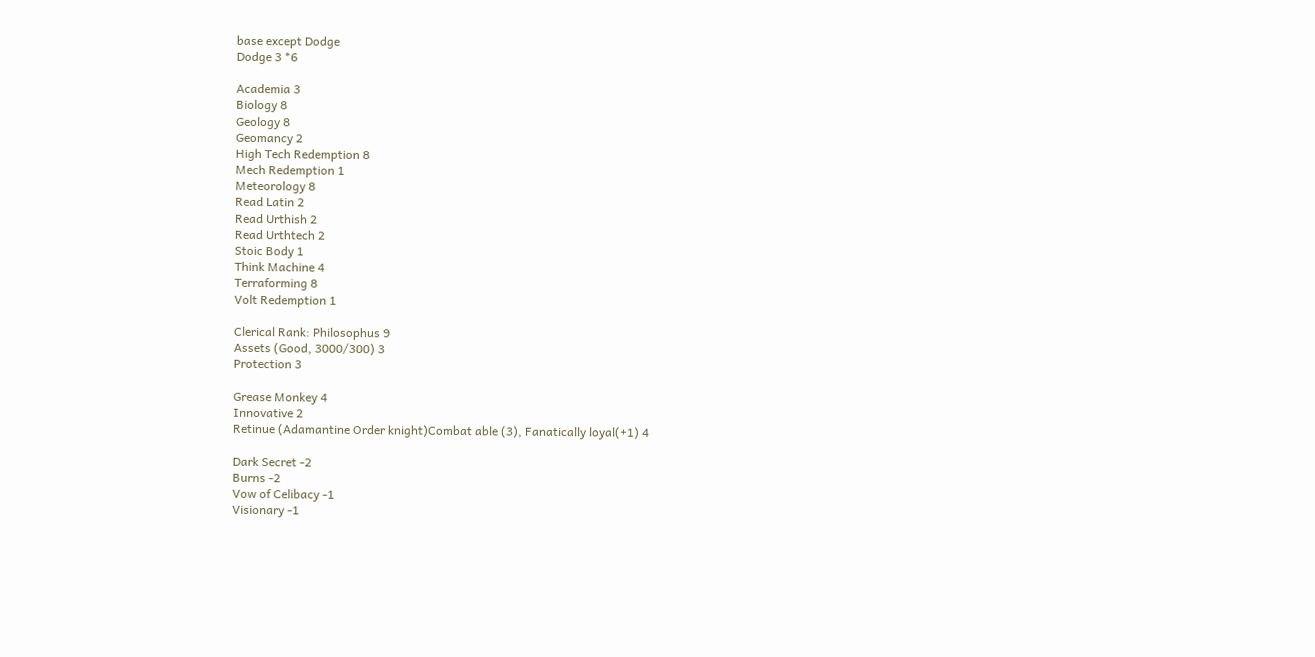base except Dodge
Dodge 3 *6

Academia 3
Biology 8
Geology 8
Geomancy 2
High Tech Redemption 8
Mech Redemption 1
Meteorology 8
Read Latin 2
Read Urthish 2
Read Urthtech 2
Stoic Body 1
Think Machine 4
Terraforming 8
Volt Redemption 1

Clerical Rank: Philosophus 9
Assets (Good, 3000/300) 3
Protection 3

Grease Monkey 4
Innovative 2
Retinue (Adamantine Order knight)Combat able (3), Fanatically loyal(+1) 4

Dark Secret -2
Burns -2
Vow of Celibacy -1
Visionary -1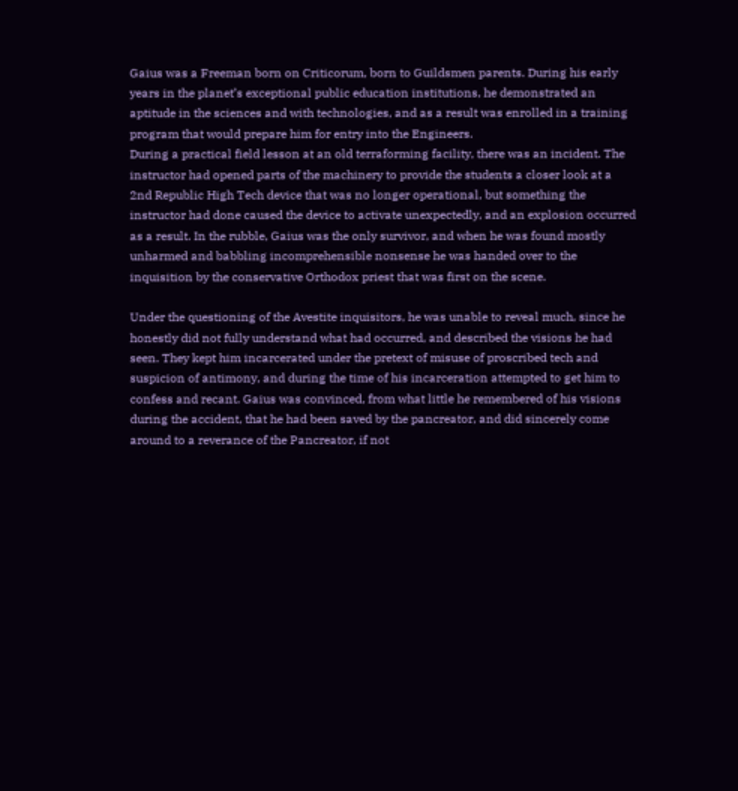Gaius was a Freeman born on Criticorum, born to Guildsmen parents. During his early years in the planet’s exceptional public education institutions, he demonstrated an aptitude in the sciences and with technologies, and as a result was enrolled in a training program that would prepare him for entry into the Engineers.
During a practical field lesson at an old terraforming facility, there was an incident. The instructor had opened parts of the machinery to provide the students a closer look at a 2nd Republic High Tech device that was no longer operational, but something the instructor had done caused the device to activate unexpectedly, and an explosion occurred as a result. In the rubble, Gaius was the only survivor, and when he was found mostly unharmed and babbling incomprehensible nonsense he was handed over to the inquisition by the conservative Orthodox priest that was first on the scene.

Under the questioning of the Avestite inquisitors, he was unable to reveal much, since he honestly did not fully understand what had occurred, and described the visions he had seen. They kept him incarcerated under the pretext of misuse of proscribed tech and suspicion of antimony, and during the time of his incarceration attempted to get him to confess and recant. Gaius was convinced, from what little he remembered of his visions during the accident, that he had been saved by the pancreator, and did sincerely come around to a reverance of the Pancreator, if not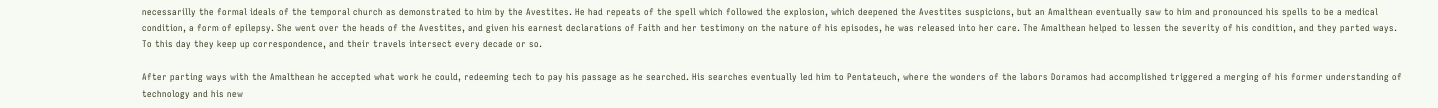necessarilly the formal ideals of the temporal church as demonstrated to him by the Avestites. He had repeats of the spell which followed the explosion, which deepened the Avestites suspicions, but an Amalthean eventually saw to him and pronounced his spells to be a medical condition, a form of epilepsy. She went over the heads of the Avestites, and given his earnest declarations of Faith and her testimony on the nature of his episodes, he was released into her care. The Amalthean helped to lessen the severity of his condition, and they parted ways. To this day they keep up correspondence, and their travels intersect every decade or so.

After parting ways with the Amalthean he accepted what work he could, redeeming tech to pay his passage as he searched. His searches eventually led him to Pentateuch, where the wonders of the labors Doramos had accomplished triggered a merging of his former understanding of technology and his new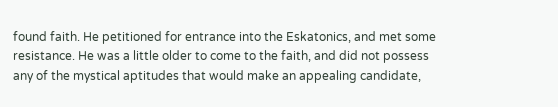found faith. He petitioned for entrance into the Eskatonics, and met some resistance. He was a little older to come to the faith, and did not possess any of the mystical aptitudes that would make an appealing candidate,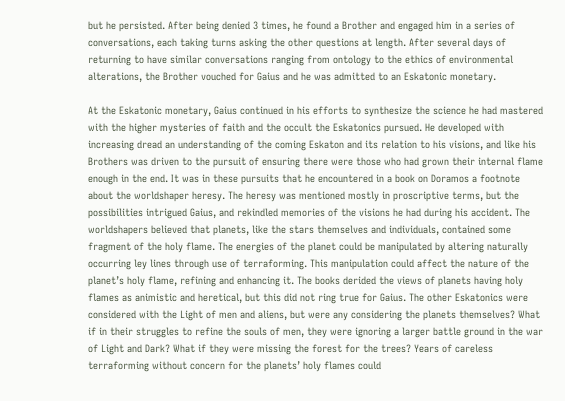but he persisted. After being denied 3 times, he found a Brother and engaged him in a series of conversations, each taking turns asking the other questions at length. After several days of returning to have similar conversations ranging from ontology to the ethics of environmental alterations, the Brother vouched for Gaius and he was admitted to an Eskatonic monetary.

At the Eskatonic monetary, Gaius continued in his efforts to synthesize the science he had mastered with the higher mysteries of faith and the occult the Eskatonics pursued. He developed with increasing dread an understanding of the coming Eskaton and its relation to his visions, and like his Brothers was driven to the pursuit of ensuring there were those who had grown their internal flame enough in the end. It was in these pursuits that he encountered in a book on Doramos a footnote about the worldshaper heresy. The heresy was mentioned mostly in proscriptive terms, but the possibilities intrigued Gaius, and rekindled memories of the visions he had during his accident. The worldshapers believed that planets, like the stars themselves and individuals, contained some fragment of the holy flame. The energies of the planet could be manipulated by altering naturally occurring ley lines through use of terraforming. This manipulation could affect the nature of the planet’s holy flame, refining and enhancing it. The books derided the views of planets having holy flames as animistic and heretical, but this did not ring true for Gaius. The other Eskatonics were considered with the Light of men and aliens, but were any considering the planets themselves? What if in their struggles to refine the souls of men, they were ignoring a larger battle ground in the war of Light and Dark? What if they were missing the forest for the trees? Years of careless terraforming without concern for the planets’ holy flames could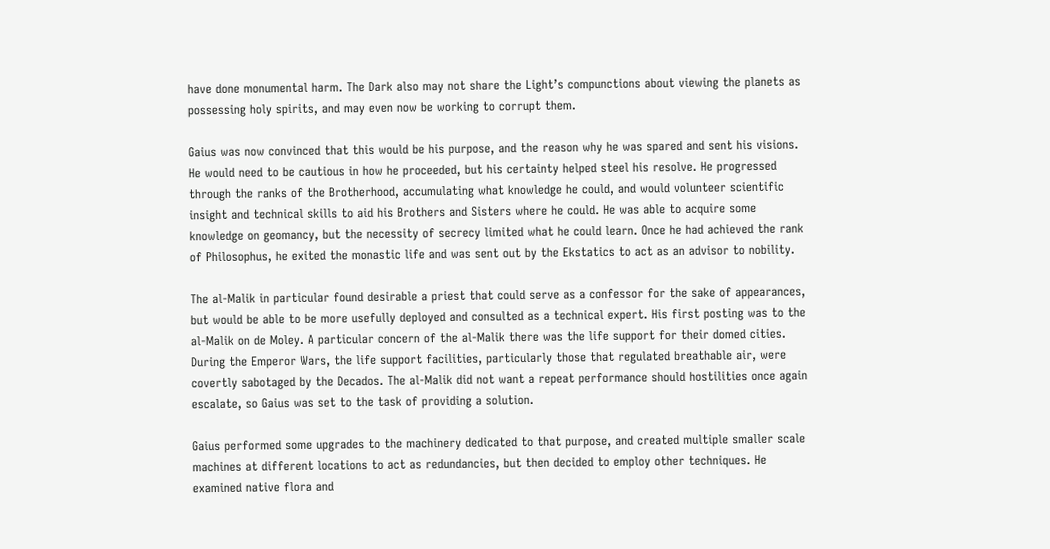have done monumental harm. The Dark also may not share the Light’s compunctions about viewing the planets as possessing holy spirits, and may even now be working to corrupt them.

Gaius was now convinced that this would be his purpose, and the reason why he was spared and sent his visions. He would need to be cautious in how he proceeded, but his certainty helped steel his resolve. He progressed through the ranks of the Brotherhood, accumulating what knowledge he could, and would volunteer scientific insight and technical skills to aid his Brothers and Sisters where he could. He was able to acquire some knowledge on geomancy, but the necessity of secrecy limited what he could learn. Once he had achieved the rank of Philosophus, he exited the monastic life and was sent out by the Ekstatics to act as an advisor to nobility.

The al-Malik in particular found desirable a priest that could serve as a confessor for the sake of appearances, but would be able to be more usefully deployed and consulted as a technical expert. His first posting was to the al-Malik on de Moley. A particular concern of the al-Malik there was the life support for their domed cities. During the Emperor Wars, the life support facilities, particularly those that regulated breathable air, were covertly sabotaged by the Decados. The al-Malik did not want a repeat performance should hostilities once again escalate, so Gaius was set to the task of providing a solution.

Gaius performed some upgrades to the machinery dedicated to that purpose, and created multiple smaller scale machines at different locations to act as redundancies, but then decided to employ other techniques. He examined native flora and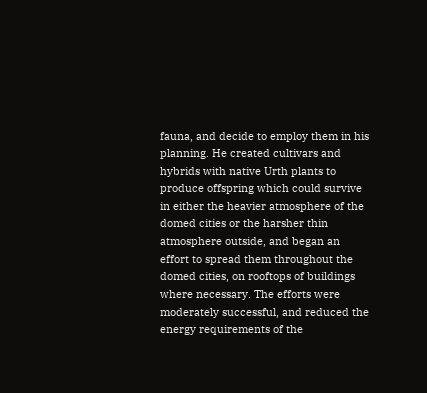fauna, and decide to employ them in his planning. He created cultivars and hybrids with native Urth plants to produce offspring which could survive in either the heavier atmosphere of the domed cities or the harsher thin atmosphere outside, and began an effort to spread them throughout the domed cities, on rooftops of buildings where necessary. The efforts were moderately successful, and reduced the energy requirements of the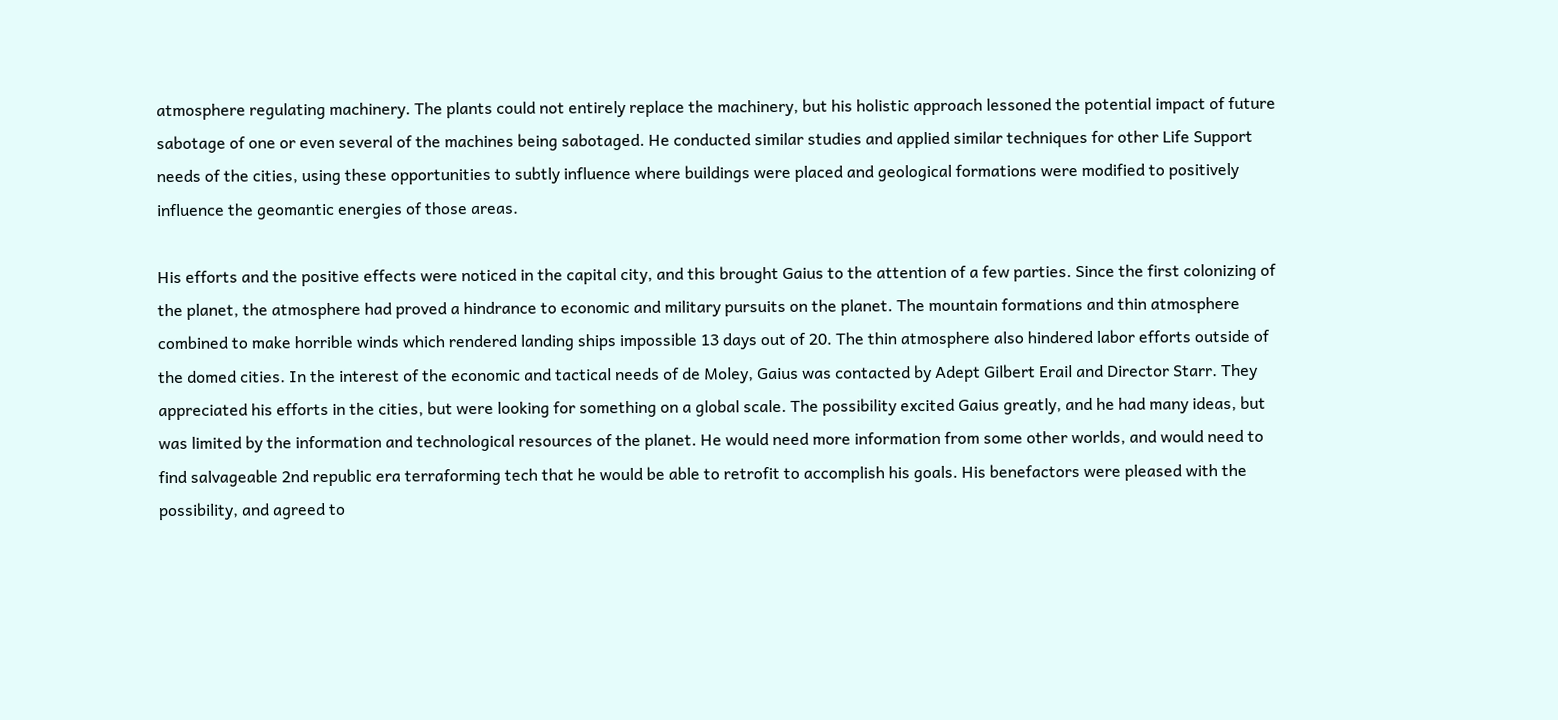atmosphere regulating machinery. The plants could not entirely replace the machinery, but his holistic approach lessoned the potential impact of future sabotage of one or even several of the machines being sabotaged. He conducted similar studies and applied similar techniques for other Life Support needs of the cities, using these opportunities to subtly influence where buildings were placed and geological formations were modified to positively influence the geomantic energies of those areas.

His efforts and the positive effects were noticed in the capital city, and this brought Gaius to the attention of a few parties. Since the first colonizing of the planet, the atmosphere had proved a hindrance to economic and military pursuits on the planet. The mountain formations and thin atmosphere combined to make horrible winds which rendered landing ships impossible 13 days out of 20. The thin atmosphere also hindered labor efforts outside of the domed cities. In the interest of the economic and tactical needs of de Moley, Gaius was contacted by Adept Gilbert Erail and Director Starr. They appreciated his efforts in the cities, but were looking for something on a global scale. The possibility excited Gaius greatly, and he had many ideas, but was limited by the information and technological resources of the planet. He would need more information from some other worlds, and would need to find salvageable 2nd republic era terraforming tech that he would be able to retrofit to accomplish his goals. His benefactors were pleased with the possibility, and agreed to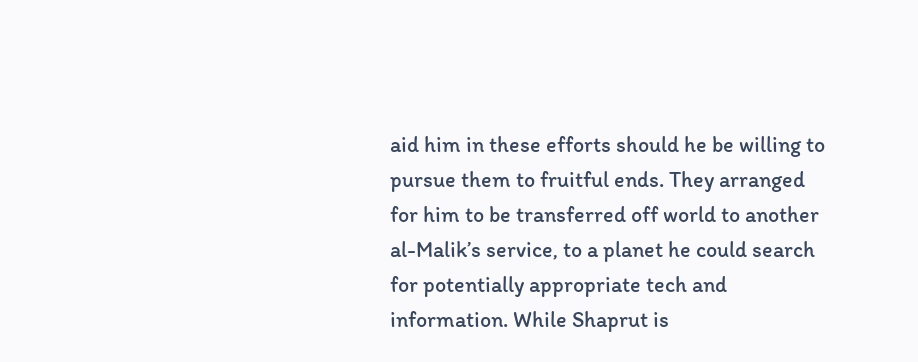aid him in these efforts should he be willing to pursue them to fruitful ends. They arranged for him to be transferred off world to another al-Malik’s service, to a planet he could search for potentially appropriate tech and information. While Shaprut is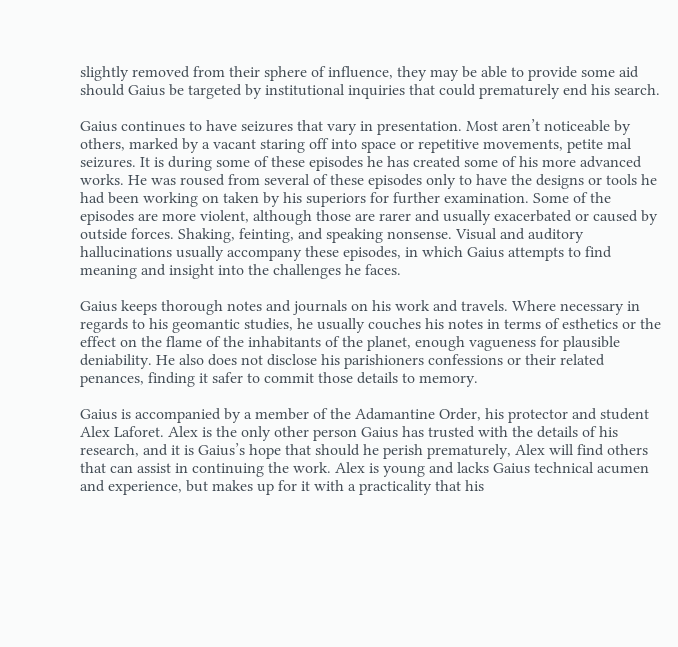slightly removed from their sphere of influence, they may be able to provide some aid should Gaius be targeted by institutional inquiries that could prematurely end his search.

Gaius continues to have seizures that vary in presentation. Most aren’t noticeable by others, marked by a vacant staring off into space or repetitive movements, petite mal seizures. It is during some of these episodes he has created some of his more advanced works. He was roused from several of these episodes only to have the designs or tools he had been working on taken by his superiors for further examination. Some of the episodes are more violent, although those are rarer and usually exacerbated or caused by outside forces. Shaking, feinting, and speaking nonsense. Visual and auditory hallucinations usually accompany these episodes, in which Gaius attempts to find meaning and insight into the challenges he faces.

Gaius keeps thorough notes and journals on his work and travels. Where necessary in regards to his geomantic studies, he usually couches his notes in terms of esthetics or the effect on the flame of the inhabitants of the planet, enough vagueness for plausible deniability. He also does not disclose his parishioners confessions or their related penances, finding it safer to commit those details to memory.

Gaius is accompanied by a member of the Adamantine Order, his protector and student Alex Laforet. Alex is the only other person Gaius has trusted with the details of his research, and it is Gaius’s hope that should he perish prematurely, Alex will find others that can assist in continuing the work. Alex is young and lacks Gaius technical acumen and experience, but makes up for it with a practicality that his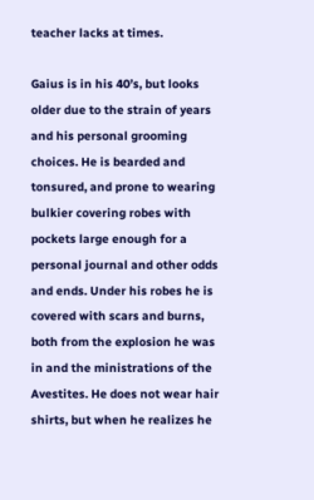teacher lacks at times.

Gaius is in his 40’s, but looks older due to the strain of years and his personal grooming choices. He is bearded and tonsured, and prone to wearing bulkier covering robes with pockets large enough for a personal journal and other odds and ends. Under his robes he is covered with scars and burns, both from the explosion he was in and the ministrations of the Avestites. He does not wear hair shirts, but when he realizes he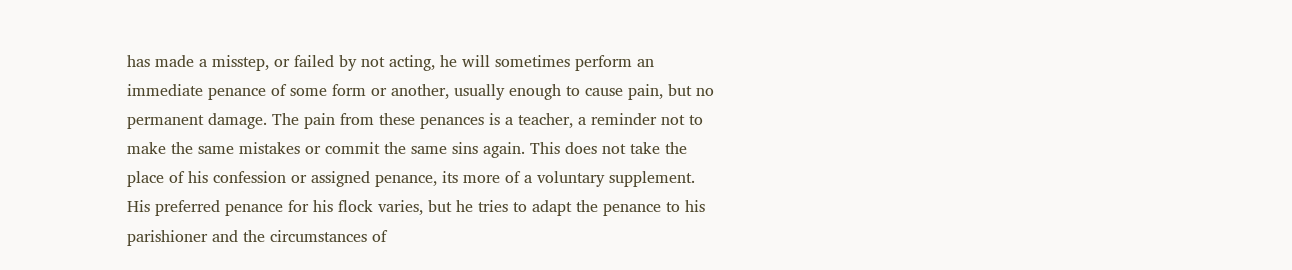has made a misstep, or failed by not acting, he will sometimes perform an immediate penance of some form or another, usually enough to cause pain, but no permanent damage. The pain from these penances is a teacher, a reminder not to make the same mistakes or commit the same sins again. This does not take the place of his confession or assigned penance, its more of a voluntary supplement. His preferred penance for his flock varies, but he tries to adapt the penance to his parishioner and the circumstances of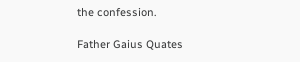the confession.

Father Gaius Quates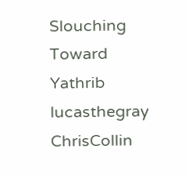Slouching Toward Yathrib lucasthegray ChrisCollin